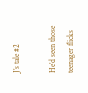J’s tale #2

He’d seen those teenager flicks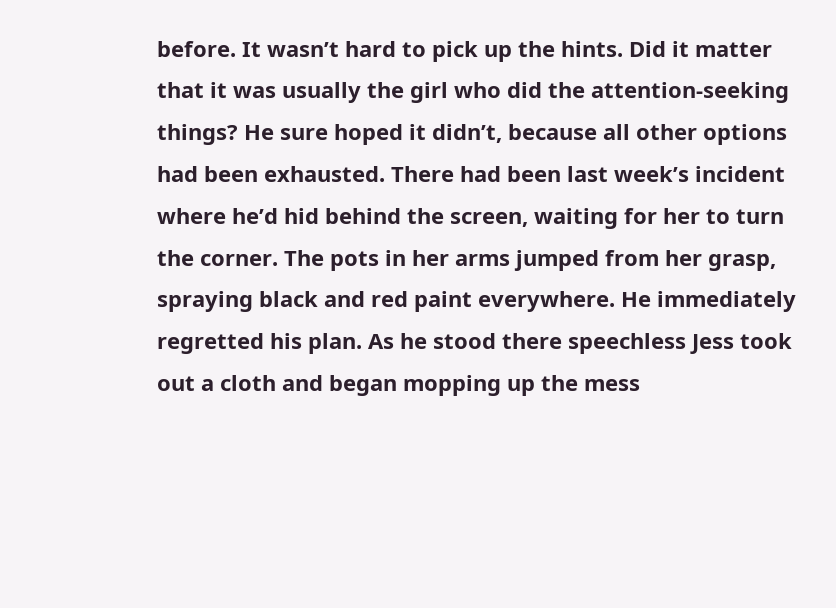before. It wasn’t hard to pick up the hints. Did it matter that it was usually the girl who did the attention-seeking things? He sure hoped it didn’t, because all other options had been exhausted. There had been last week’s incident where he’d hid behind the screen, waiting for her to turn the corner. The pots in her arms jumped from her grasp, spraying black and red paint everywhere. He immediately regretted his plan. As he stood there speechless Jess took out a cloth and began mopping up the mess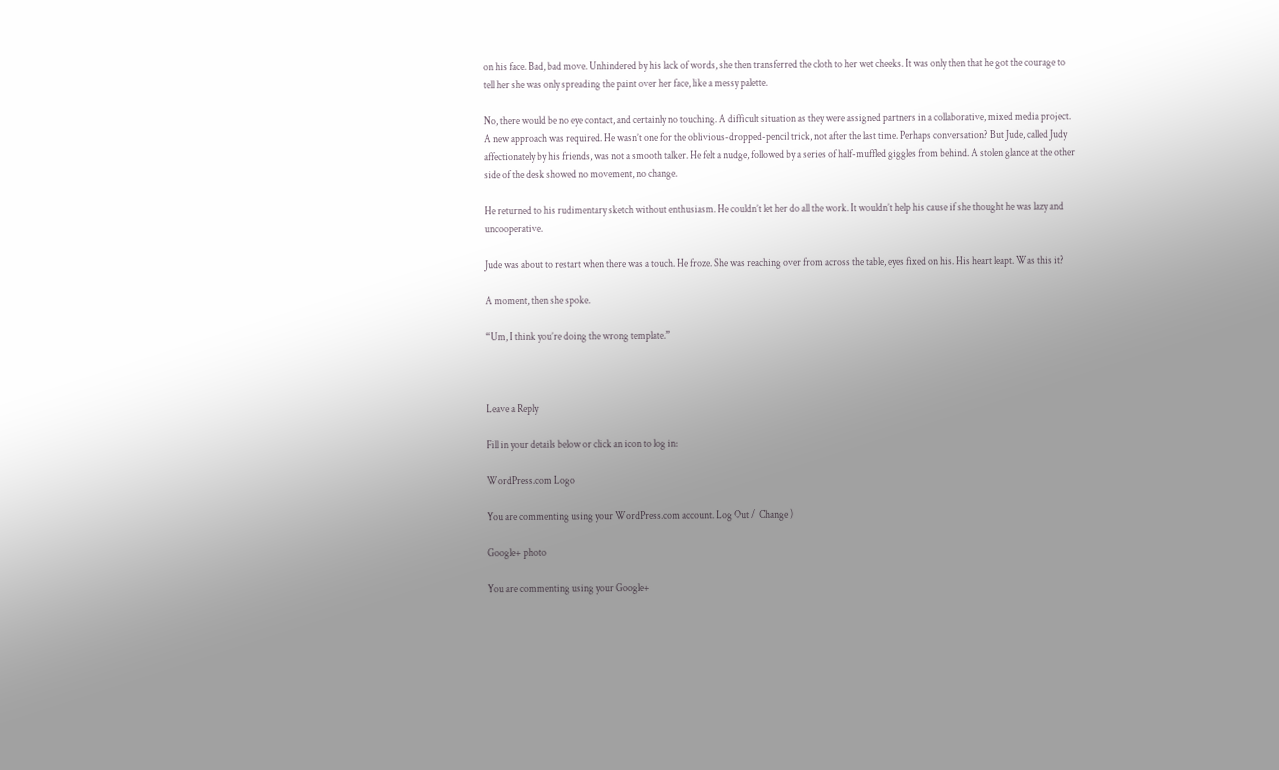on his face. Bad, bad move. Unhindered by his lack of words, she then transferred the cloth to her wet cheeks. It was only then that he got the courage to tell her she was only spreading the paint over her face, like a messy palette.

No, there would be no eye contact, and certainly no touching. A difficult situation as they were assigned partners in a collaborative, mixed media project. A new approach was required. He wasn’t one for the oblivious-dropped-pencil trick, not after the last time. Perhaps conversation? But Jude, called Judy affectionately by his friends, was not a smooth talker. He felt a nudge, followed by a series of half-muffled giggles from behind. A stolen glance at the other side of the desk showed no movement, no change.

He returned to his rudimentary sketch without enthusiasm. He couldn’t let her do all the work. It wouldn’t help his cause if she thought he was lazy and uncooperative.

Jude was about to restart when there was a touch. He froze. She was reaching over from across the table, eyes fixed on his. His heart leapt. Was this it?

A moment, then she spoke.

“Um, I think you’re doing the wrong template.”



Leave a Reply

Fill in your details below or click an icon to log in:

WordPress.com Logo

You are commenting using your WordPress.com account. Log Out /  Change )

Google+ photo

You are commenting using your Google+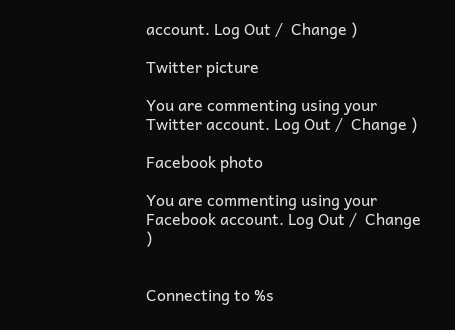account. Log Out /  Change )

Twitter picture

You are commenting using your Twitter account. Log Out /  Change )

Facebook photo

You are commenting using your Facebook account. Log Out /  Change )


Connecting to %s